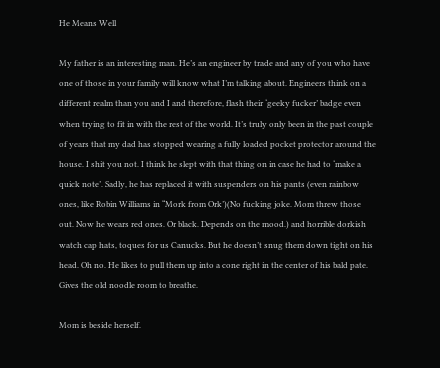He Means Well

My father is an interesting man. He’s an engineer by trade and any of you who have one of those in your family will know what I’m talking about. Engineers think on a different realm than you and I and therefore, flash their ‘geeky fucker’ badge even when trying to fit in with the rest of the world. It’s truly only been in the past couple of years that my dad has stopped wearing a fully loaded pocket protector around the house. I shit you not. I think he slept with that thing on in case he had to ‘make a quick note’. Sadly, he has replaced it with suspenders on his pants (even rainbow ones, like Robin Williams in “Mork from Ork’)(No fucking joke. Mom threw those out. Now he wears red ones. Or black. Depends on the mood.) and horrible dorkish watch cap hats, toques for us Canucks. But he doesn’t snug them down tight on his head. Oh no. He likes to pull them up into a cone right in the center of his bald pate. Gives the old noodle room to breathe.

Mom is beside herself.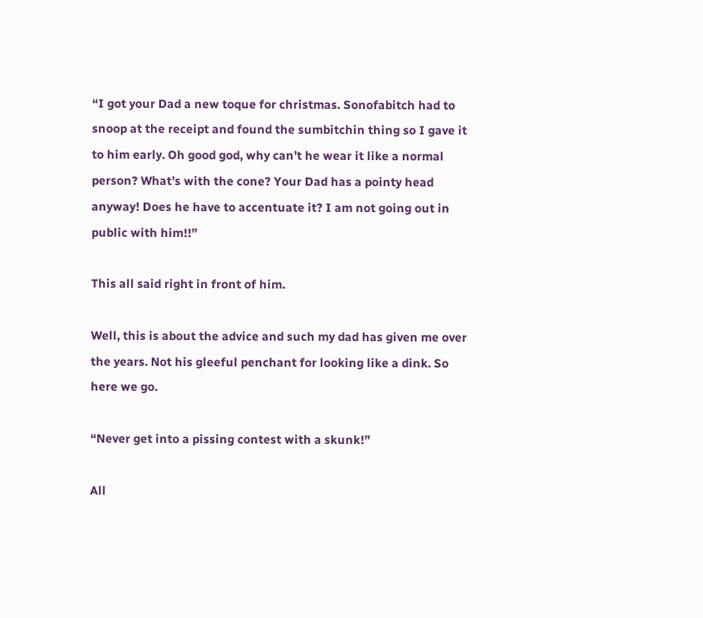“I got your Dad a new toque for christmas. Sonofabitch had to snoop at the receipt and found the sumbitchin thing so I gave it to him early. Oh good god, why can’t he wear it like a normal person? What’s with the cone? Your Dad has a pointy head anyway! Does he have to accentuate it? I am not going out in public with him!!”

This all said right in front of him.

Well, this is about the advice and such my dad has given me over the years. Not his gleeful penchant for looking like a dink. So here we go.

“Never get into a pissing contest with a skunk!”

All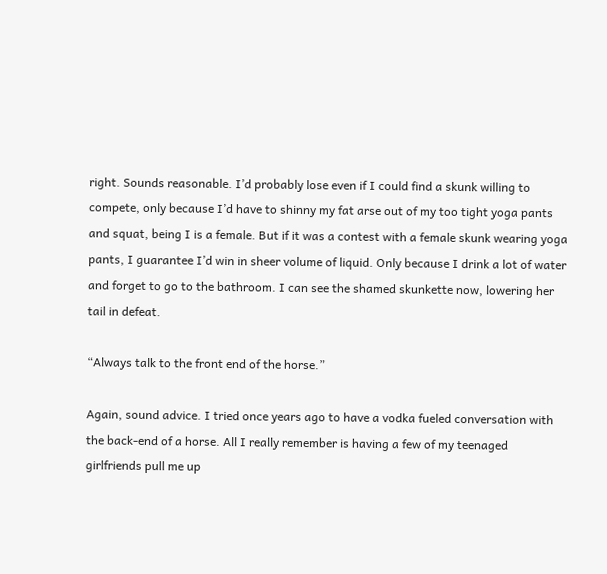right. Sounds reasonable. I’d probably lose even if I could find a skunk willing to compete, only because I’d have to shinny my fat arse out of my too tight yoga pants and squat, being I is a female. But if it was a contest with a female skunk wearing yoga pants, I guarantee I’d win in sheer volume of liquid. Only because I drink a lot of water and forget to go to the bathroom. I can see the shamed skunkette now, lowering her tail in defeat.

“Always talk to the front end of the horse.”

Again, sound advice. I tried once years ago to have a vodka fueled conversation with the back-end of a horse. All I really remember is having a few of my teenaged girlfriends pull me up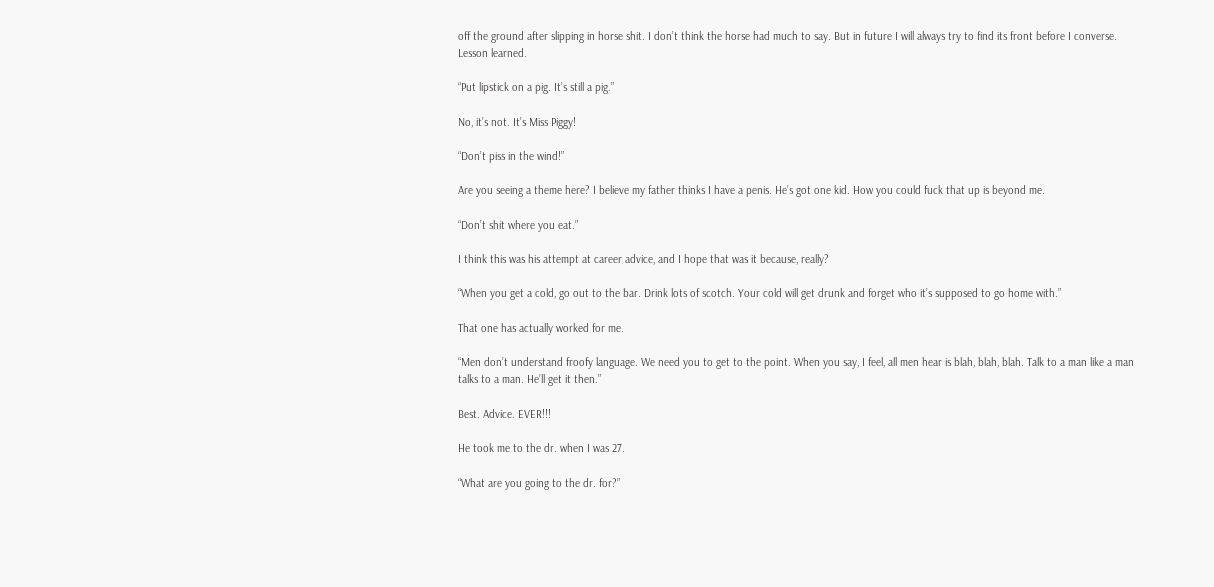off the ground after slipping in horse shit. I don’t think the horse had much to say. But in future I will always try to find its front before I converse. Lesson learned.

“Put lipstick on a pig. It’s still a pig.”

No, it’s not. It’s Miss Piggy!

“Don’t piss in the wind!”

Are you seeing a theme here? I believe my father thinks I have a penis. He’s got one kid. How you could fuck that up is beyond me.

“Don’t shit where you eat.”

I think this was his attempt at career advice, and I hope that was it because, really?

“When you get a cold, go out to the bar. Drink lots of scotch. Your cold will get drunk and forget who it’s supposed to go home with.”

That one has actually worked for me.

“Men don’t understand froofy language. We need you to get to the point. When you say, I feel, all men hear is blah, blah, blah. Talk to a man like a man talks to a man. He’ll get it then.”

Best. Advice. EVER!!!

He took me to the dr. when I was 27.

“What are you going to the dr. for?”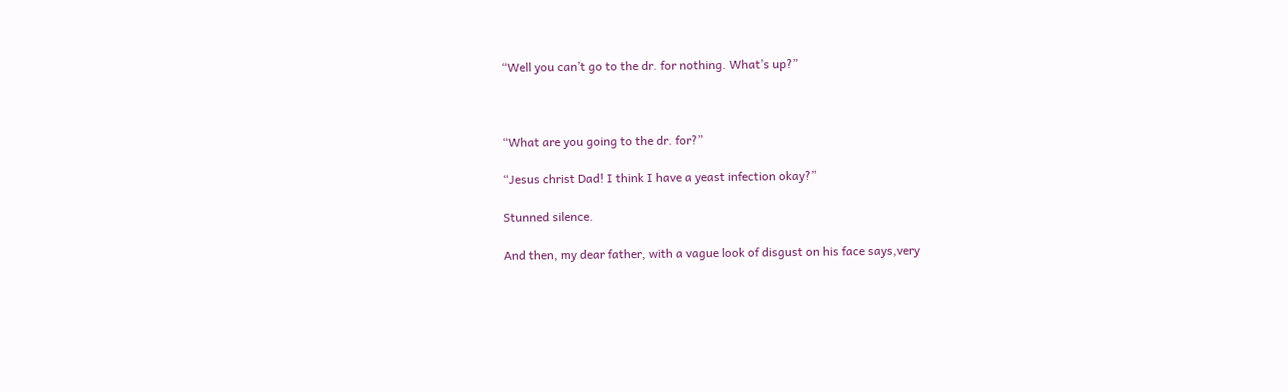“Well you can’t go to the dr. for nothing. What’s up?”



“What are you going to the dr. for?”

“Jesus christ Dad! I think I have a yeast infection okay?”

Stunned silence.

And then, my dear father, with a vague look of disgust on his face says,very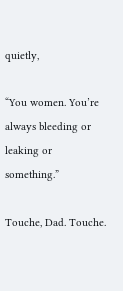quietly,

“You women. You’re always bleeding or leaking or something.”

Touche, Dad. Touche.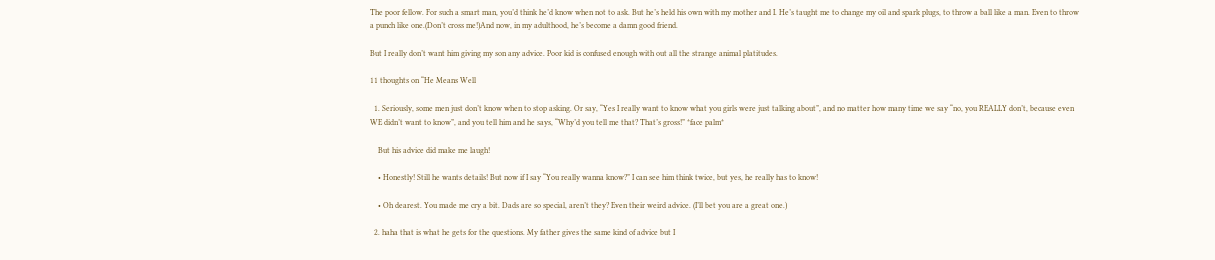The poor fellow. For such a smart man, you’d think he’d know when not to ask. But he’s held his own with my mother and I. He’s taught me to change my oil and spark plugs, to throw a ball like a man. Even to throw a punch like one.(Don’t cross me!)And now, in my adulthood, he’s become a damn good friend.

But I really don’t want him giving my son any advice. Poor kid is confused enough with out all the strange animal platitudes.

11 thoughts on “He Means Well

  1. Seriously, some men just don’t know when to stop asking. Or say, “Yes I really want to know what you girls were just talking about”, and no matter how many time we say “no, you REALLY don’t, because even WE didn’t want to know”, and you tell him and he says, “Why’d you tell me that? That’s gross!” *face palm*

    But his advice did make me laugh!

    • Honestly! Still he wants details! But now if I say “You really wanna know?” I can see him think twice, but yes, he really has to know!

    • Oh dearest. You made me cry a bit. Dads are so special, aren’t they? Even their weird advice. (I’ll bet you are a great one.)

  2. haha that is what he gets for the questions. My father gives the same kind of advice but I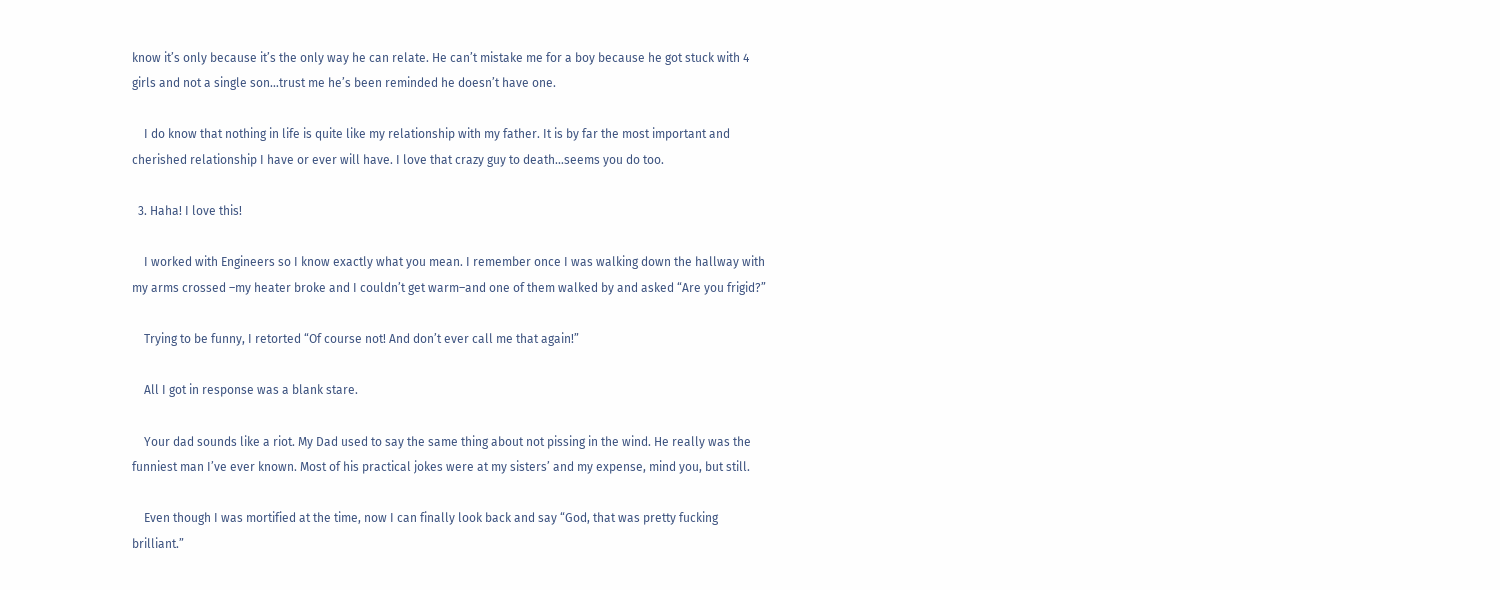know it’s only because it’s the only way he can relate. He can’t mistake me for a boy because he got stuck with 4 girls and not a single son…trust me he’s been reminded he doesn’t have one.

    I do know that nothing in life is quite like my relationship with my father. It is by far the most important and cherished relationship I have or ever will have. I love that crazy guy to death…seems you do too.

  3. Haha! I love this!

    I worked with Engineers so I know exactly what you mean. I remember once I was walking down the hallway with my arms crossed –my heater broke and I couldn’t get warm–and one of them walked by and asked “Are you frigid?”

    Trying to be funny, I retorted “Of course not! And don’t ever call me that again!”

    All I got in response was a blank stare.

    Your dad sounds like a riot. My Dad used to say the same thing about not pissing in the wind. He really was the funniest man I’ve ever known. Most of his practical jokes were at my sisters’ and my expense, mind you, but still.

    Even though I was mortified at the time, now I can finally look back and say “God, that was pretty fucking brilliant.”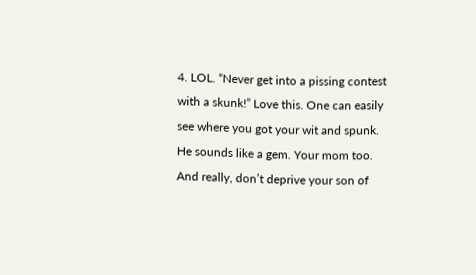4. LOL. “Never get into a pissing contest with a skunk!” Love this. One can easily see where you got your wit and spunk. He sounds like a gem. Your mom too.  And really, don’t deprive your son of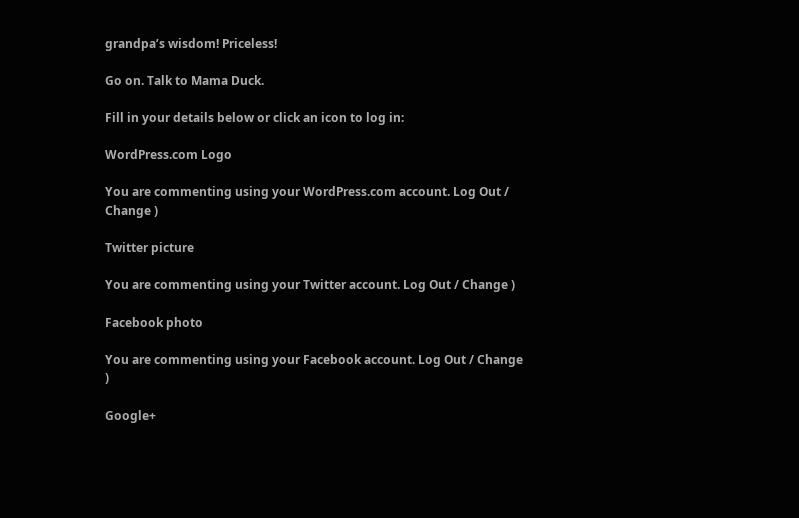grandpa’s wisdom! Priceless!

Go on. Talk to Mama Duck.

Fill in your details below or click an icon to log in:

WordPress.com Logo

You are commenting using your WordPress.com account. Log Out / Change )

Twitter picture

You are commenting using your Twitter account. Log Out / Change )

Facebook photo

You are commenting using your Facebook account. Log Out / Change )

Google+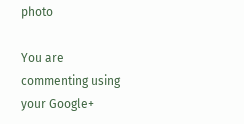photo

You are commenting using your Google+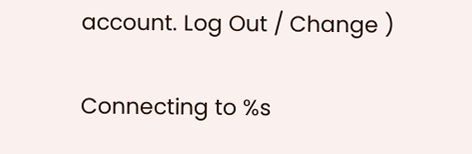account. Log Out / Change )

Connecting to %s